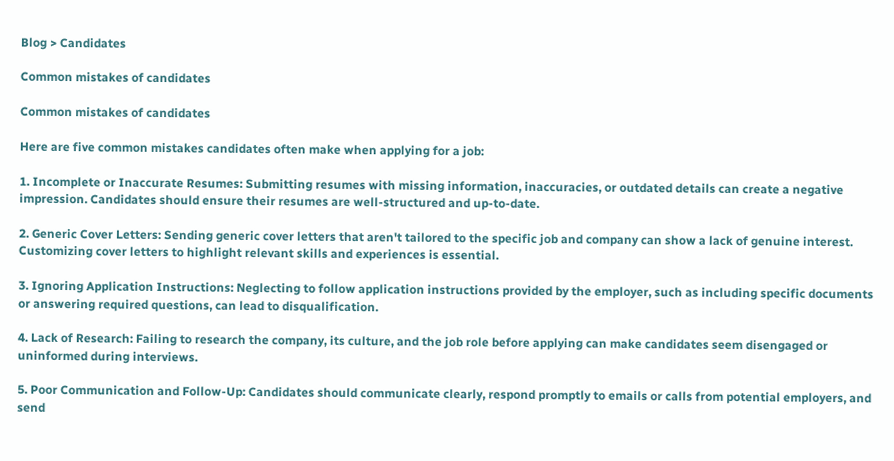Blog > Candidates

Common mistakes of candidates

Common mistakes of candidates

Here are five common mistakes candidates often make when applying for a job:

1. Incomplete or Inaccurate Resumes: Submitting resumes with missing information, inaccuracies, or outdated details can create a negative impression. Candidates should ensure their resumes are well-structured and up-to-date.

2. Generic Cover Letters: Sending generic cover letters that aren't tailored to the specific job and company can show a lack of genuine interest. Customizing cover letters to highlight relevant skills and experiences is essential.

3. Ignoring Application Instructions: Neglecting to follow application instructions provided by the employer, such as including specific documents or answering required questions, can lead to disqualification.

4. Lack of Research: Failing to research the company, its culture, and the job role before applying can make candidates seem disengaged or uninformed during interviews.

5. Poor Communication and Follow-Up: Candidates should communicate clearly, respond promptly to emails or calls from potential employers, and send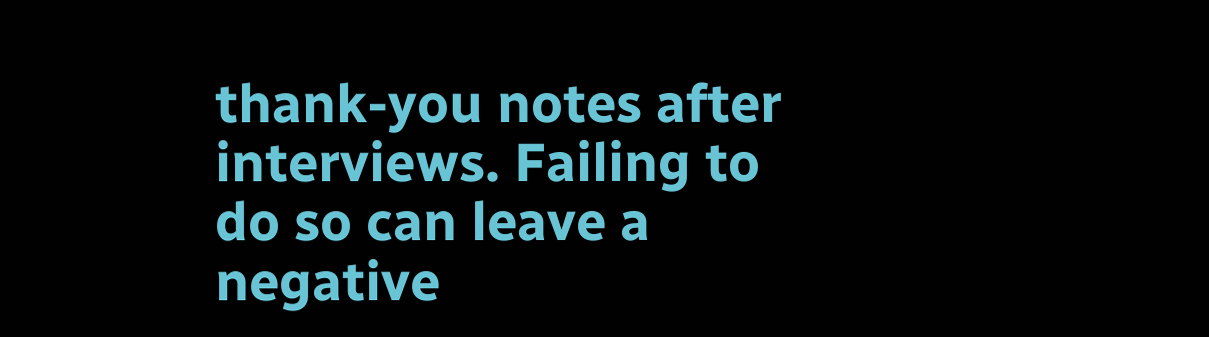thank-you notes after interviews. Failing to do so can leave a negative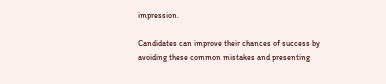impression.

Candidates can improve their chances of success by avoiding these common mistakes and presenting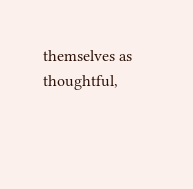themselves as thoughtful,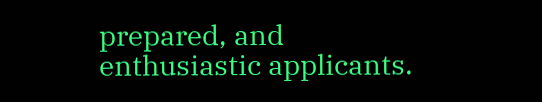prepared, and enthusiastic applicants.